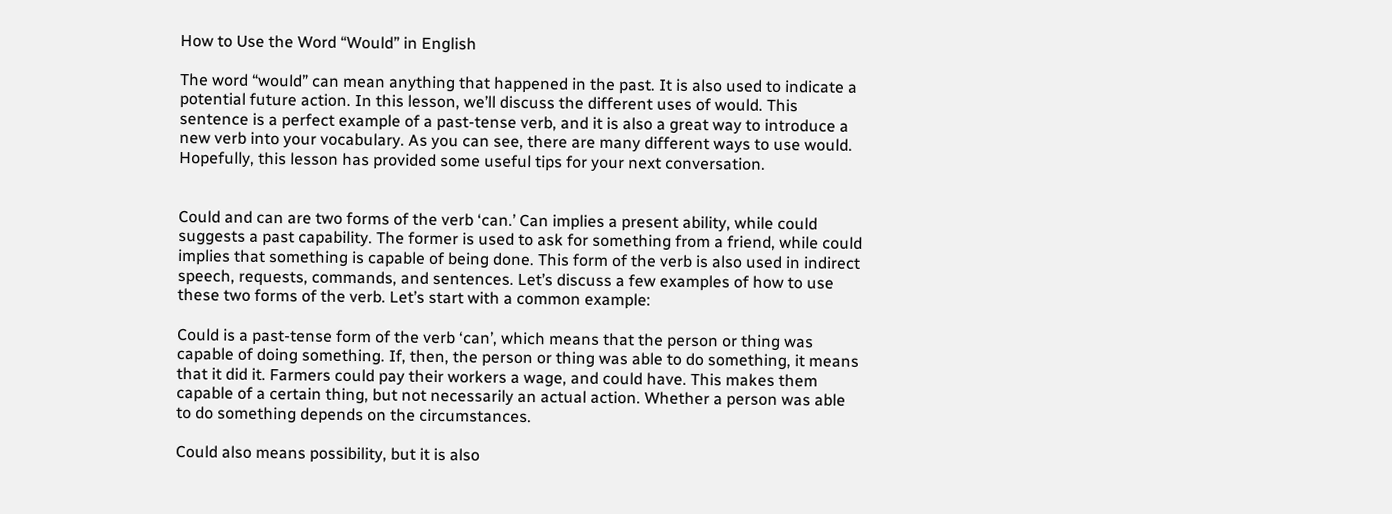How to Use the Word “Would” in English

The word “would” can mean anything that happened in the past. It is also used to indicate a potential future action. In this lesson, we’ll discuss the different uses of would. This sentence is a perfect example of a past-tense verb, and it is also a great way to introduce a new verb into your vocabulary. As you can see, there are many different ways to use would. Hopefully, this lesson has provided some useful tips for your next conversation.


Could and can are two forms of the verb ‘can.’ Can implies a present ability, while could suggests a past capability. The former is used to ask for something from a friend, while could implies that something is capable of being done. This form of the verb is also used in indirect speech, requests, commands, and sentences. Let’s discuss a few examples of how to use these two forms of the verb. Let’s start with a common example:

Could is a past-tense form of the verb ‘can’, which means that the person or thing was capable of doing something. If, then, the person or thing was able to do something, it means that it did it. Farmers could pay their workers a wage, and could have. This makes them capable of a certain thing, but not necessarily an actual action. Whether a person was able to do something depends on the circumstances.

Could also means possibility, but it is also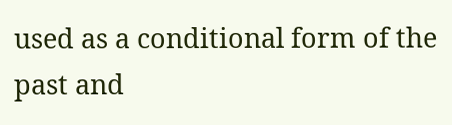used as a conditional form of the past and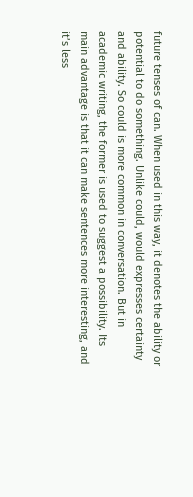future tenses of can. When used in this way, it denotes the ability or potential to do something. Unlike could, would expresses certainty and ability. So could is more common in conversation. But in academic writing, the former is used to suggest a possibility. Its main advantage is that it can make sentences more interesting, and it’s less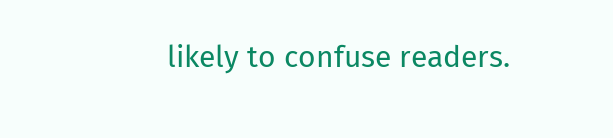likely to confuse readers.